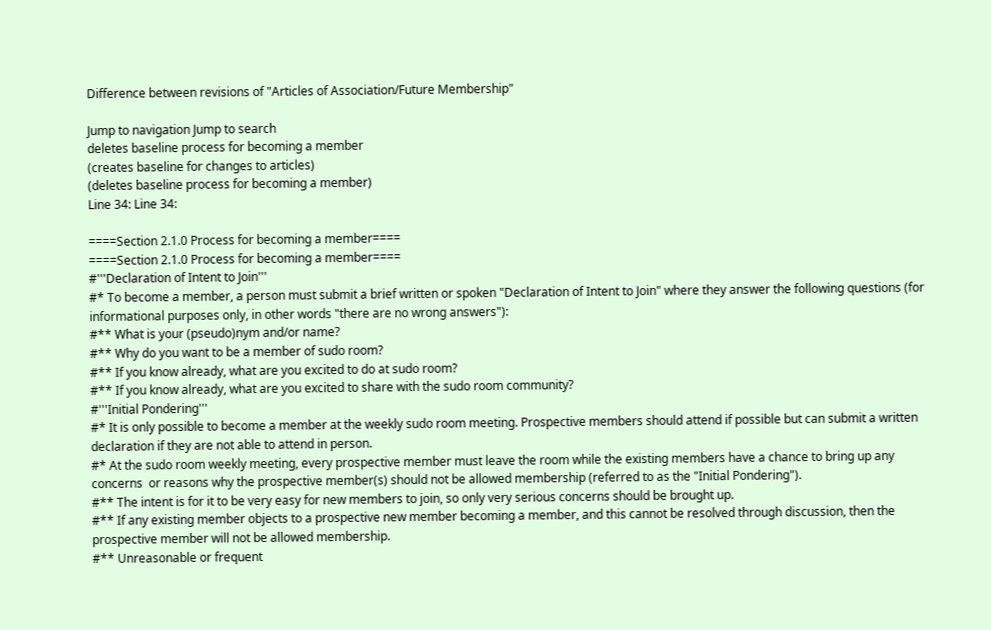Difference between revisions of "Articles of Association/Future Membership"

Jump to navigation Jump to search
deletes baseline process for becoming a member
(creates baseline for changes to articles)
(deletes baseline process for becoming a member)
Line 34: Line 34:

====Section 2.1.0 Process for becoming a member====
====Section 2.1.0 Process for becoming a member====
#'''Declaration of Intent to Join'''
#* To become a member, a person must submit a brief written or spoken "Declaration of Intent to Join" where they answer the following questions (for informational purposes only, in other words "there are no wrong answers"):
#** What is your (pseudo)nym and/or name?
#** Why do you want to be a member of sudo room?
#** If you know already, what are you excited to do at sudo room?
#** If you know already, what are you excited to share with the sudo room community?
#'''Initial Pondering'''
#* It is only possible to become a member at the weekly sudo room meeting. Prospective members should attend if possible but can submit a written declaration if they are not able to attend in person.
#* At the sudo room weekly meeting, every prospective member must leave the room while the existing members have a chance to bring up any concerns  or reasons why the prospective member(s) should not be allowed membership (referred to as the "Initial Pondering").
#** The intent is for it to be very easy for new members to join, so only very serious concerns should be brought up.
#** If any existing member objects to a prospective new member becoming a member, and this cannot be resolved through discussion, then the  prospective member will not be allowed membership.
#** Unreasonable or frequent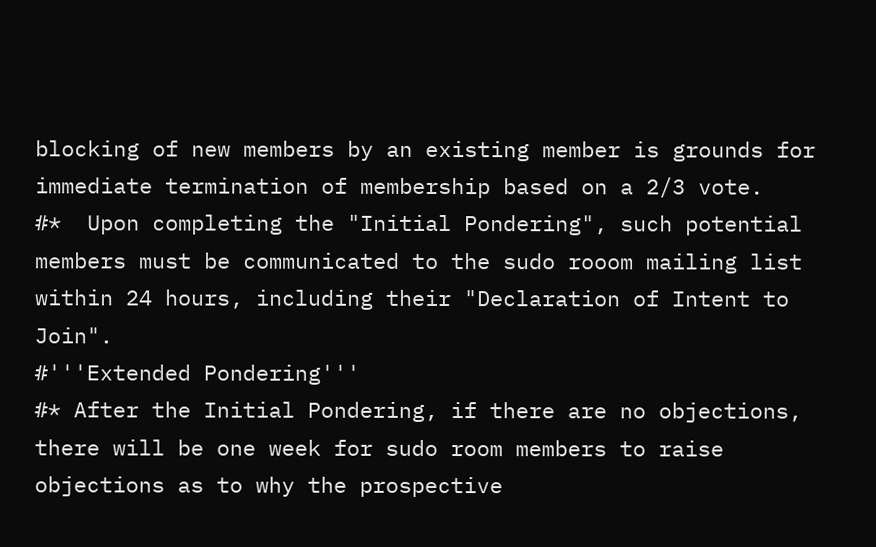blocking of new members by an existing member is grounds for immediate termination of membership based on a 2/3 vote.
#*  Upon completing the "Initial Pondering", such potential members must be communicated to the sudo rooom mailing list within 24 hours, including their "Declaration of Intent to Join".
#'''Extended Pondering'''
#* After the Initial Pondering, if there are no objections, there will be one week for sudo room members to raise objections as to why the prospective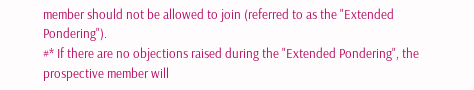member should not be allowed to join (referred to as the "Extended Pondering").
#* If there are no objections raised during the "Extended Pondering", the prospective member will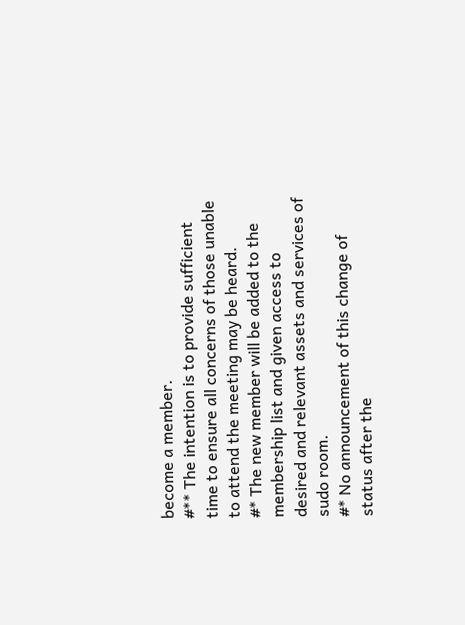become a member.
#** The intention is to provide sufficient time to ensure all concerns of those unable to attend the meeting may be heard.
#* The new member will be added to the membership list and given access to desired and relevant assets and services of sudo room.
#* No announcement of this change of status after the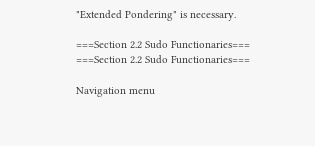"Extended Pondering" is necessary.

===Section 2.2 Sudo Functionaries===
===Section 2.2 Sudo Functionaries===

Navigation menu